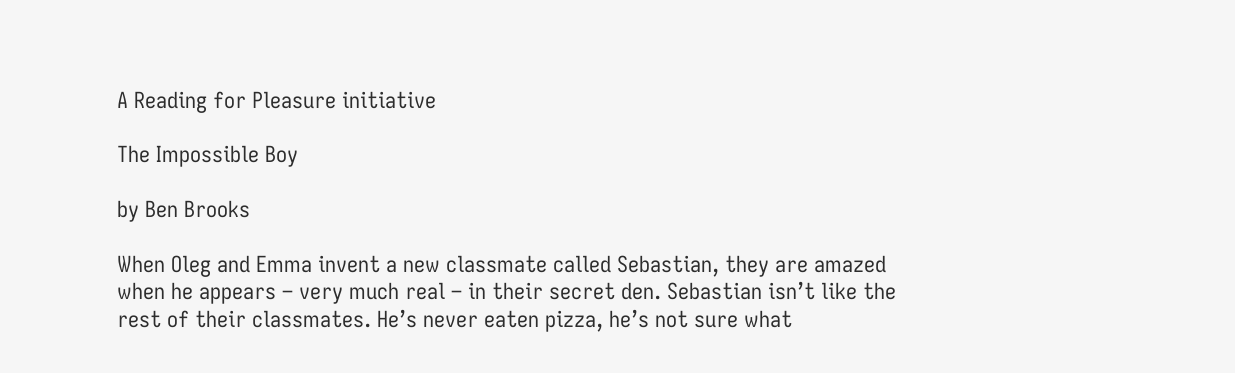A Reading for Pleasure initiative

The Impossible Boy

by Ben Brooks

When Oleg and Emma invent a new classmate called Sebastian, they are amazed when he appears – very much real – in their secret den. Sebastian isn’t like the rest of their classmates. He’s never eaten pizza, he’s not sure what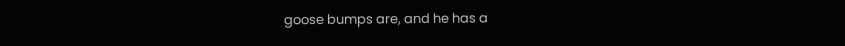goose bumps are, and he has a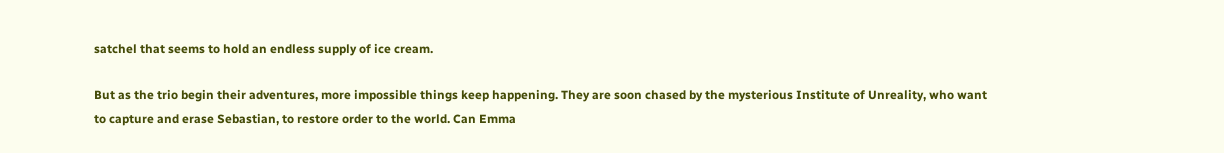satchel that seems to hold an endless supply of ice cream.

But as the trio begin their adventures, more impossible things keep happening. They are soon chased by the mysterious Institute of Unreality, who want to capture and erase Sebastian, to restore order to the world. Can Emma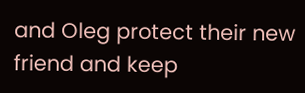and Oleg protect their new friend and keep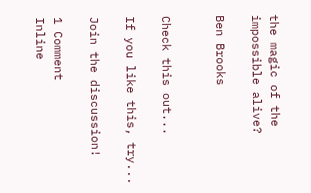the magic of the impossible alive?

Ben Brooks


Check this out...

If you like this, try...

Join the discussion!

1 Comment
Inline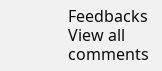Feedbacks
View all comments